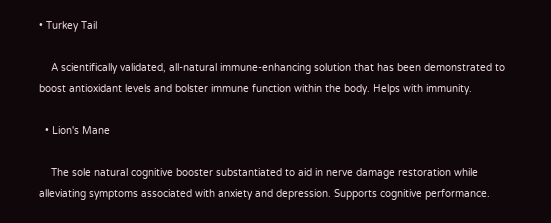• Turkey Tail

    A scientifically validated, all-natural immune-enhancing solution that has been demonstrated to boost antioxidant levels and bolster immune function within the body. Helps with immunity.

  • Lion's Mane

    The sole natural cognitive booster substantiated to aid in nerve damage restoration while alleviating symptoms associated with anxiety and depression. Supports cognitive performance.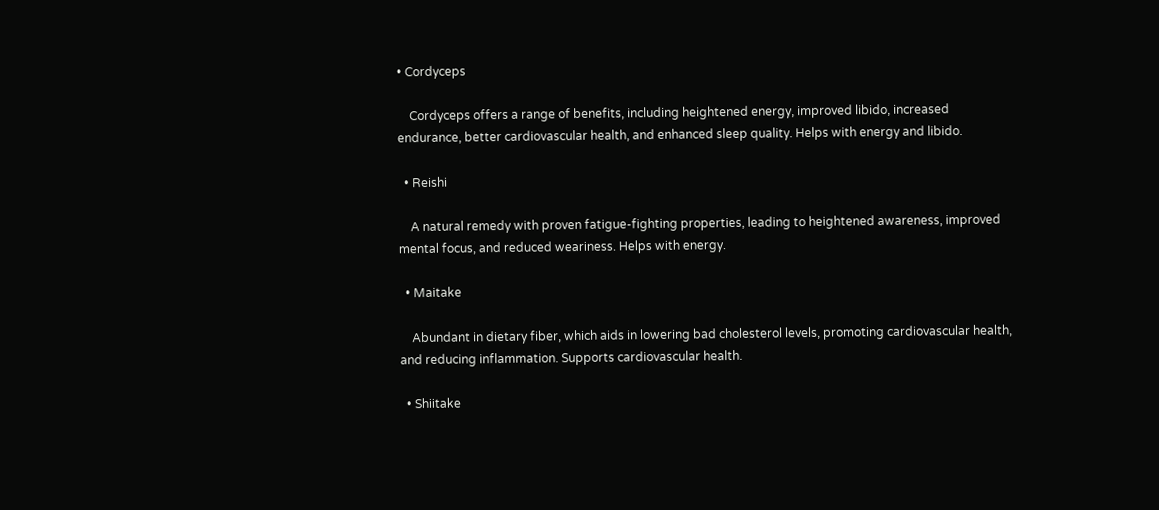• Cordyceps

    Cordyceps offers a range of benefits, including heightened energy, improved libido, increased endurance, better cardiovascular health, and enhanced sleep quality. Helps with energy and libido.

  • Reishi

    A natural remedy with proven fatigue-fighting properties, leading to heightened awareness, improved mental focus, and reduced weariness. Helps with energy.

  • Maitake

    Abundant in dietary fiber, which aids in lowering bad cholesterol levels, promoting cardiovascular health, and reducing inflammation. Supports cardiovascular health.

  • Shiitake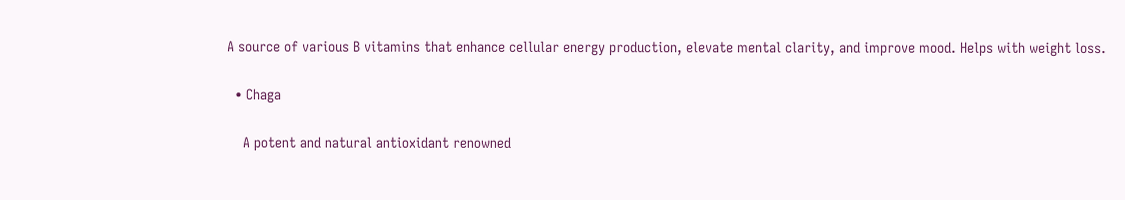A source of various B vitamins that enhance cellular energy production, elevate mental clarity, and improve mood. Helps with weight loss.

  • Chaga

    A potent and natural antioxidant renowned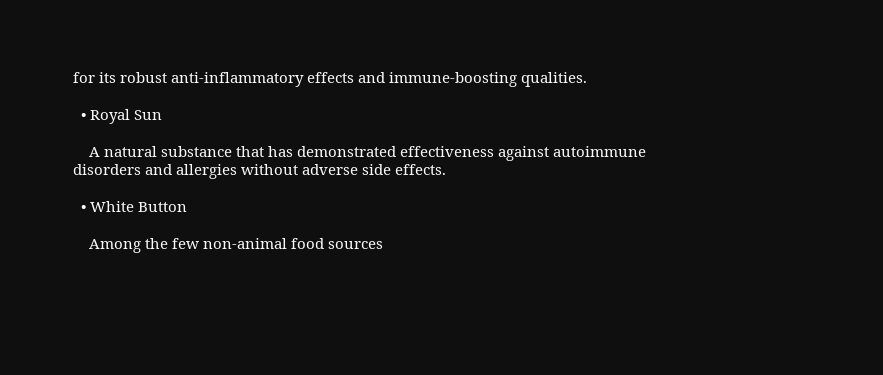for its robust anti-inflammatory effects and immune-boosting qualities.

  • Royal Sun

    A natural substance that has demonstrated effectiveness against autoimmune disorders and allergies without adverse side effects.

  • White Button

    Among the few non-animal food sources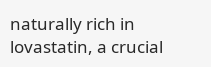naturally rich in lovastatin, a crucial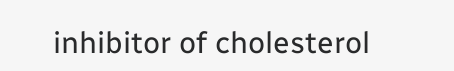inhibitor of cholesterol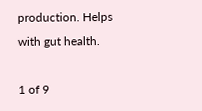production. Helps with gut health.

1 of 9